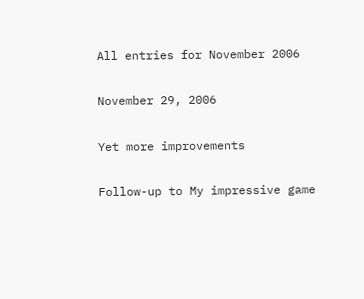All entries for November 2006

November 29, 2006

Yet more improvements

Follow-up to My impressive game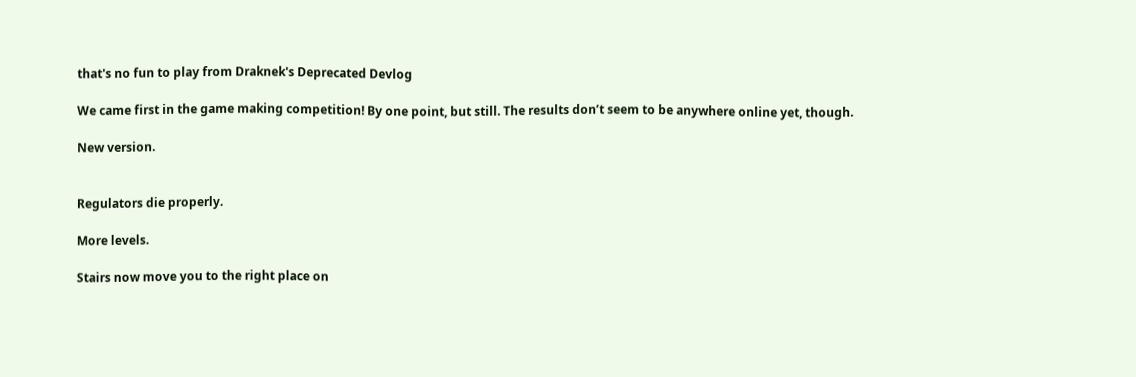that's no fun to play from Draknek's Deprecated Devlog

We came first in the game making competition! By one point, but still. The results don’t seem to be anywhere online yet, though.

New version.


Regulators die properly.

More levels.

Stairs now move you to the right place on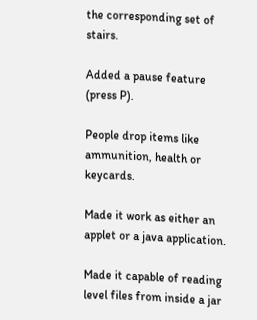the corresponding set of stairs.

Added a pause feature (press P).

People drop items like ammunition, health or keycards.

Made it work as either an applet or a java application.

Made it capable of reading level files from inside a jar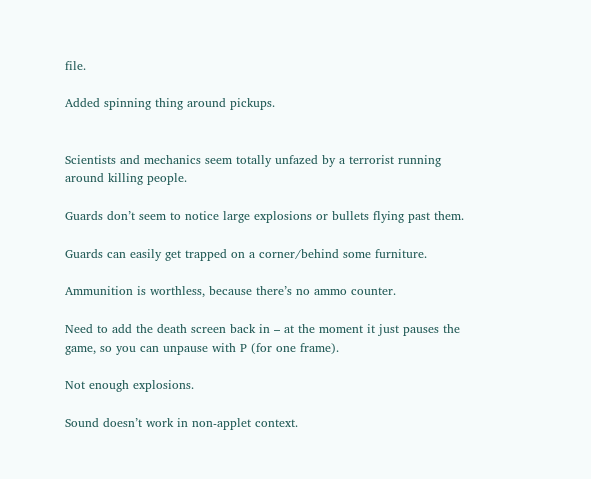file.

Added spinning thing around pickups.


Scientists and mechanics seem totally unfazed by a terrorist running around killing people.

Guards don’t seem to notice large explosions or bullets flying past them.

Guards can easily get trapped on a corner/behind some furniture.

Ammunition is worthless, because there’s no ammo counter.

Need to add the death screen back in – at the moment it just pauses the game, so you can unpause with P (for one frame).

Not enough explosions.

Sound doesn’t work in non-applet context.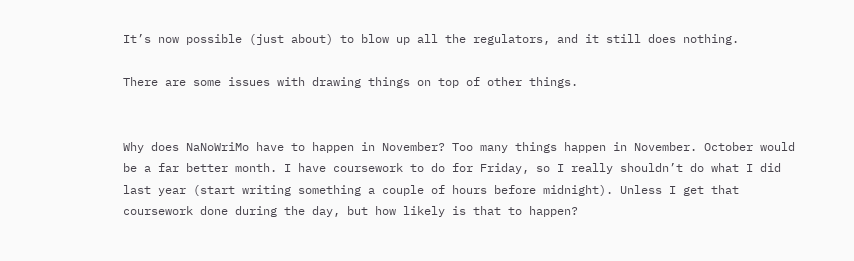It’s now possible (just about) to blow up all the regulators, and it still does nothing.

There are some issues with drawing things on top of other things.


Why does NaNoWriMo have to happen in November? Too many things happen in November. October would be a far better month. I have coursework to do for Friday, so I really shouldn’t do what I did last year (start writing something a couple of hours before midnight). Unless I get that coursework done during the day, but how likely is that to happen?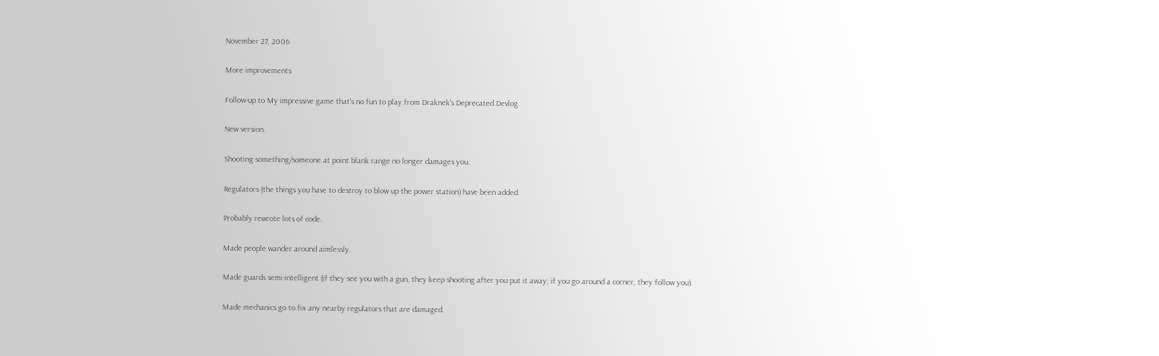November 27, 2006

More improvements

Follow-up to My impressive game that's no fun to play from Draknek's Deprecated Devlog

New version.

Shooting something/someone at point blank range no longer damages you.

Regulators (the things you have to destroy to blow up the power station) have been added.

Probably rewrote lots of code.

Made people wander around aimlessly.

Made guards semi-intelligent (if they see you with a gun, they keep shooting after you put it away; if you go around a corner, they follow you).

Made mechanics go to fix any nearby regulators that are damaged.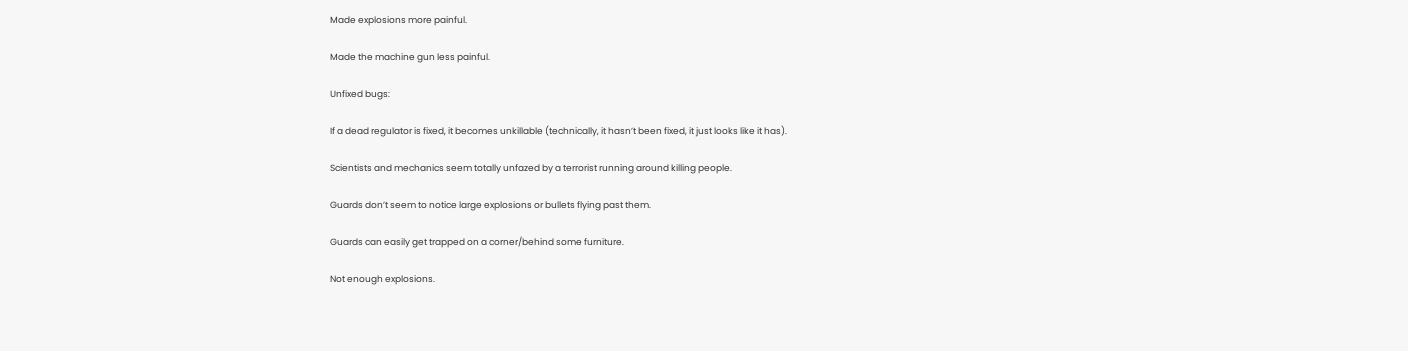Made explosions more painful.

Made the machine gun less painful.

Unfixed bugs:

If a dead regulator is fixed, it becomes unkillable (technically, it hasn’t been fixed, it just looks like it has).

Scientists and mechanics seem totally unfazed by a terrorist running around killing people.

Guards don’t seem to notice large explosions or bullets flying past them.

Guards can easily get trapped on a corner/behind some furniture.

Not enough explosions.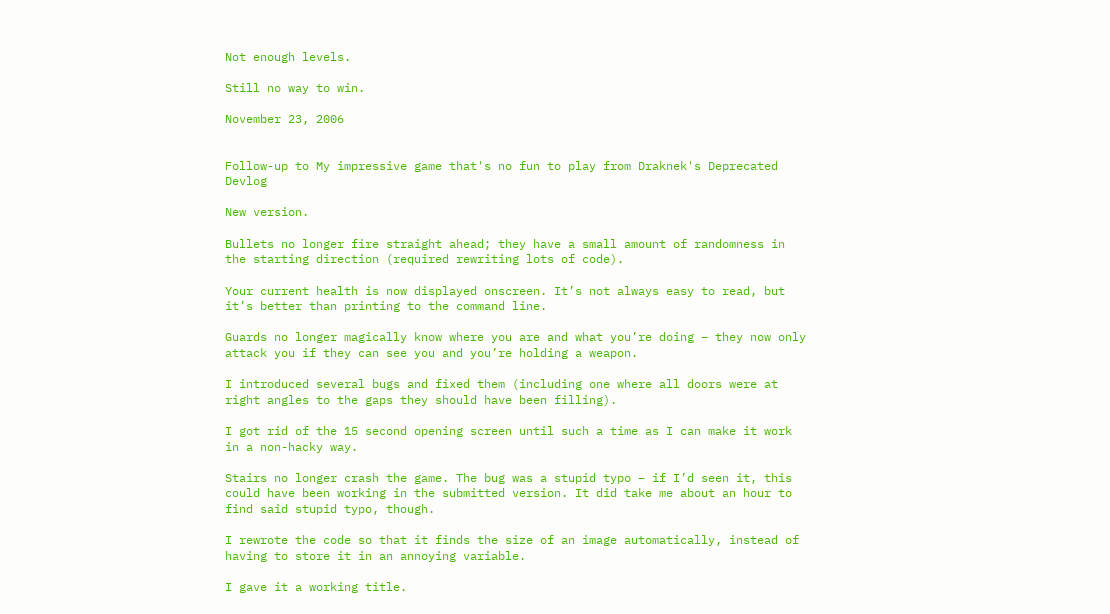Not enough levels.

Still no way to win.

November 23, 2006


Follow-up to My impressive game that's no fun to play from Draknek's Deprecated Devlog

New version.

Bullets no longer fire straight ahead; they have a small amount of randomness in the starting direction (required rewriting lots of code).

Your current health is now displayed onscreen. It’s not always easy to read, but it’s better than printing to the command line.

Guards no longer magically know where you are and what you’re doing – they now only attack you if they can see you and you’re holding a weapon.

I introduced several bugs and fixed them (including one where all doors were at right angles to the gaps they should have been filling).

I got rid of the 15 second opening screen until such a time as I can make it work in a non-hacky way.

Stairs no longer crash the game. The bug was a stupid typo – if I’d seen it, this could have been working in the submitted version. It did take me about an hour to find said stupid typo, though.

I rewrote the code so that it finds the size of an image automatically, instead of having to store it in an annoying variable.

I gave it a working title.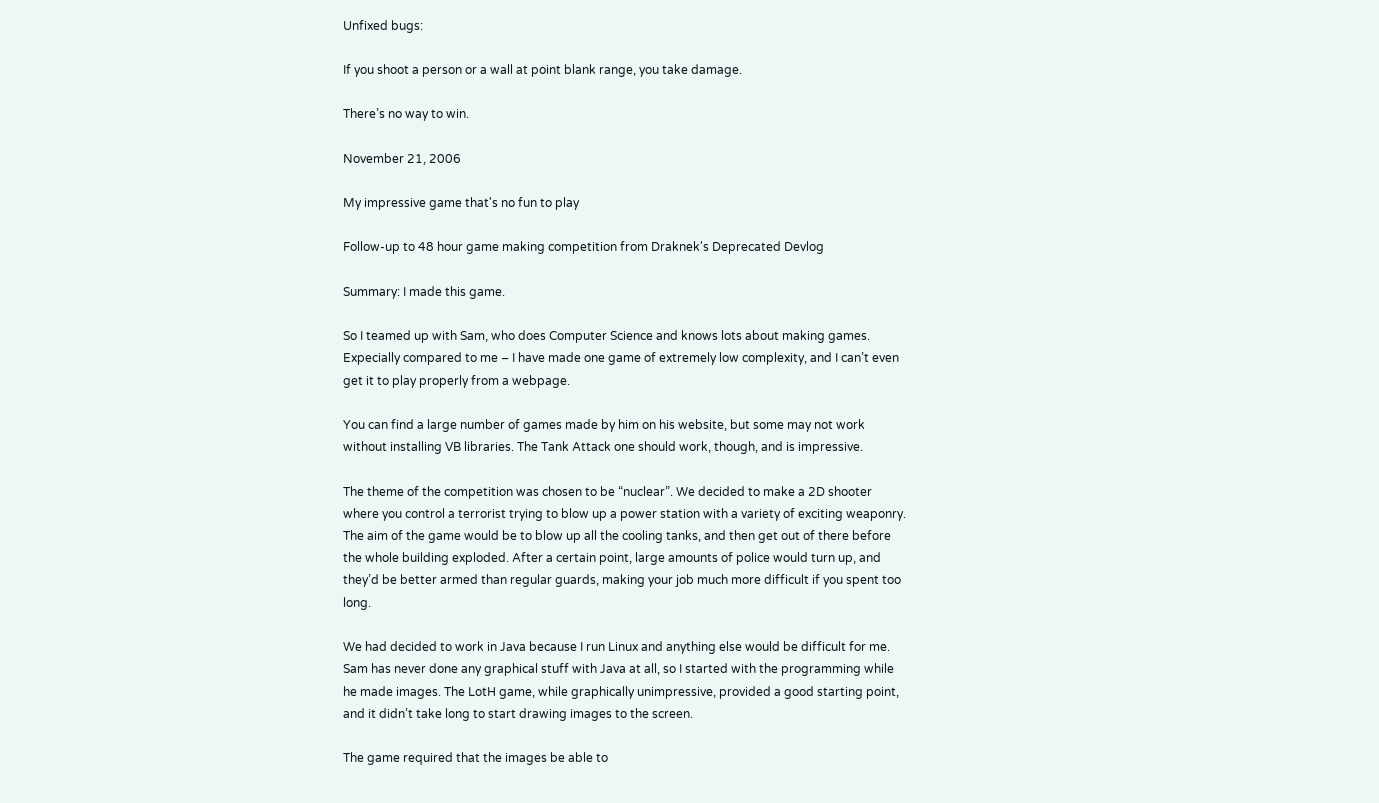Unfixed bugs:

If you shoot a person or a wall at point blank range, you take damage.

There’s no way to win.

November 21, 2006

My impressive game that's no fun to play

Follow-up to 48 hour game making competition from Draknek's Deprecated Devlog

Summary: I made this game.

So I teamed up with Sam, who does Computer Science and knows lots about making games. Expecially compared to me – I have made one game of extremely low complexity, and I can’t even get it to play properly from a webpage.

You can find a large number of games made by him on his website, but some may not work without installing VB libraries. The Tank Attack one should work, though, and is impressive.

The theme of the competition was chosen to be “nuclear”. We decided to make a 2D shooter where you control a terrorist trying to blow up a power station with a variety of exciting weaponry. The aim of the game would be to blow up all the cooling tanks, and then get out of there before the whole building exploded. After a certain point, large amounts of police would turn up, and they’d be better armed than regular guards, making your job much more difficult if you spent too long.

We had decided to work in Java because I run Linux and anything else would be difficult for me. Sam has never done any graphical stuff with Java at all, so I started with the programming while he made images. The LotH game, while graphically unimpressive, provided a good starting point, and it didn’t take long to start drawing images to the screen.

The game required that the images be able to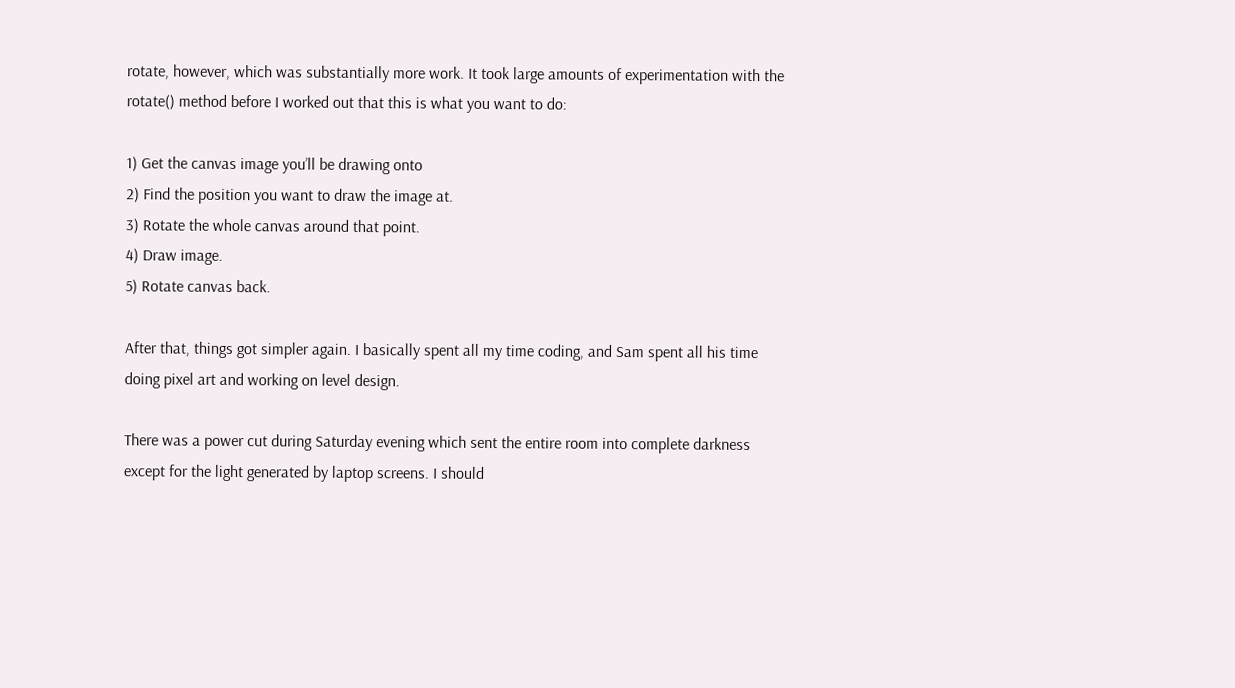rotate, however, which was substantially more work. It took large amounts of experimentation with the rotate() method before I worked out that this is what you want to do:

1) Get the canvas image you’ll be drawing onto
2) Find the position you want to draw the image at.
3) Rotate the whole canvas around that point.
4) Draw image.
5) Rotate canvas back.

After that, things got simpler again. I basically spent all my time coding, and Sam spent all his time doing pixel art and working on level design.

There was a power cut during Saturday evening which sent the entire room into complete darkness except for the light generated by laptop screens. I should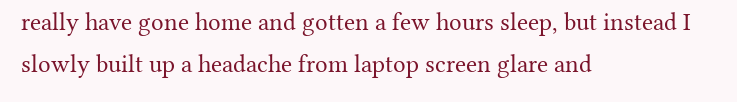really have gone home and gotten a few hours sleep, but instead I slowly built up a headache from laptop screen glare and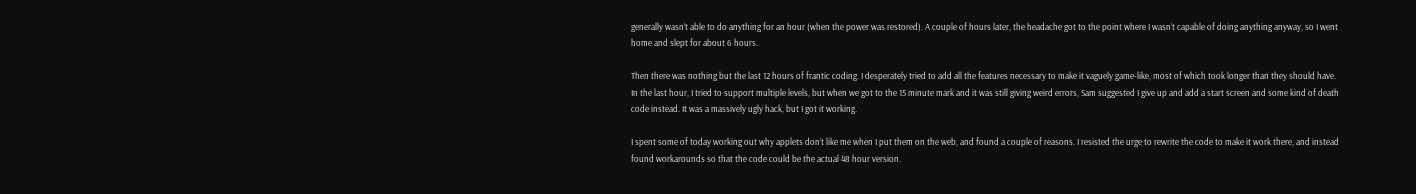generally wasn’t able to do anything for an hour (when the power was restored). A couple of hours later, the headache got to the point where I wasn’t capable of doing anything anyway, so I went home and slept for about 6 hours.

Then there was nothing but the last 12 hours of frantic coding. I desperately tried to add all the features necessary to make it vaguely game-like, most of which took longer than they should have. In the last hour, I tried to support multiple levels, but when we got to the 15 minute mark and it was still giving weird errors, Sam suggested I give up and add a start screen and some kind of death code instead. It was a massively ugly hack, but I got it working.

I spent some of today working out why applets don’t like me when I put them on the web, and found a couple of reasons. I resisted the urge to rewrite the code to make it work there, and instead found workarounds so that the code could be the actual 48 hour version.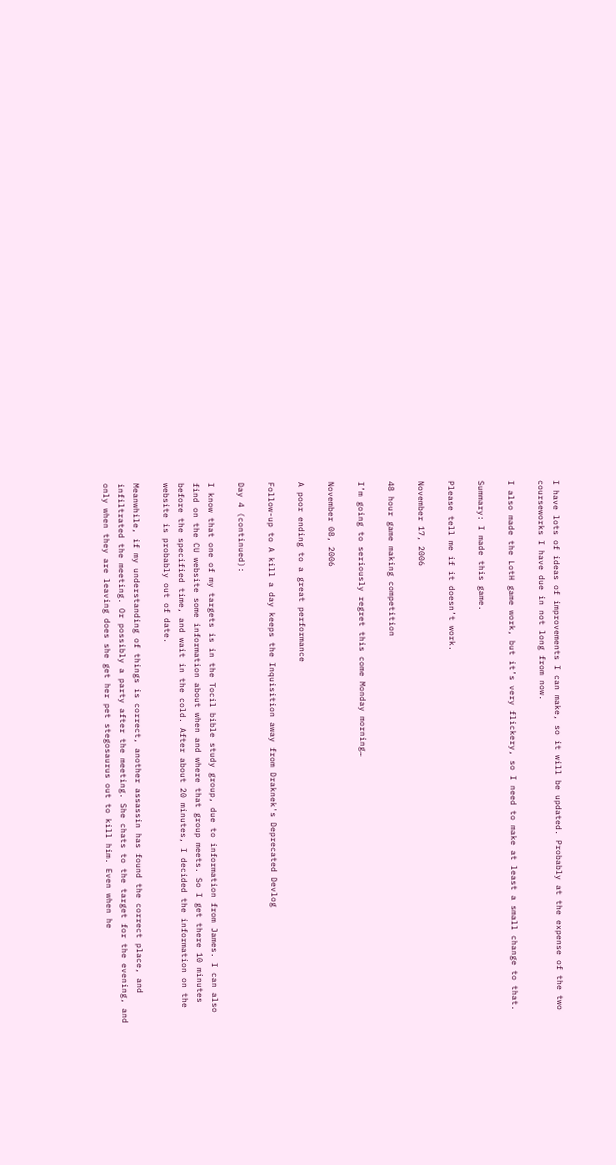I have lots of ideas of improvements I can make, so it will be updated. Probably at the expense of the two courseworks I have due in not long from now.

I also made the LotH game work, but it’s very flickery, so I need to make at least a small change to that.

Summary: I made this game.

Please tell me if it doesn’t work.

November 17, 2006

48 hour game making competition

I’m going to seriously regret this come Monday morning…

November 08, 2006

A poor ending to a great performance

Follow-up to A kill a day keeps the Inquisition away from Draknek's Deprecated Devlog

Day 4 (continued):

I know that one of my targets is in the Tocil bible study group, due to information from James. I can also find on the CU website some information about when and where that group meets. So I get there 10 minutes before the specified time, and wait in the cold. After about 20 minutes, I decided the information on the website is probably out of date.

Meanwhile, if my understanding of things is correct, another assassin has found the correct place, and infiltrated the meeting. Or possibly a party after the meeting. She chats to the target for the evening, and only when they are leaving does she get her pet stegosaurus out to kill him. Even when he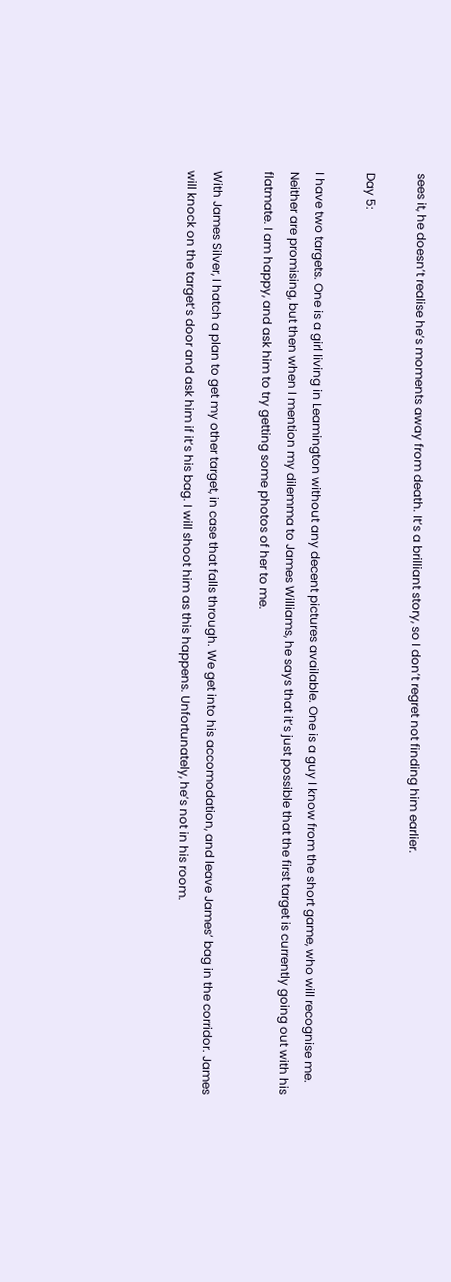sees it, he doesn’t realise he’s moments away from death. It’s a brilliant story, so I don’t regret not finding him earlier.

Day 5:

I have two targets. One is a girl living in Leamington without any decent pictures available. One is a guy I know from the short game, who will recognise me. Neither are promising, but then when I mention my dilemma to James Williams, he says that it’s just possible that the first target is currently going out with his flatmate. I am happy, and ask him to try getting some photos of her to me.

With James Silver, I hatch a plan to get my other target, in case that falls through. We get into his accomodation, and leave James’ bag in the corridor. James will knock on the target’s door and ask him if it’s his bag. I will shoot him as this happens. Unfortunately, he’s not in his room.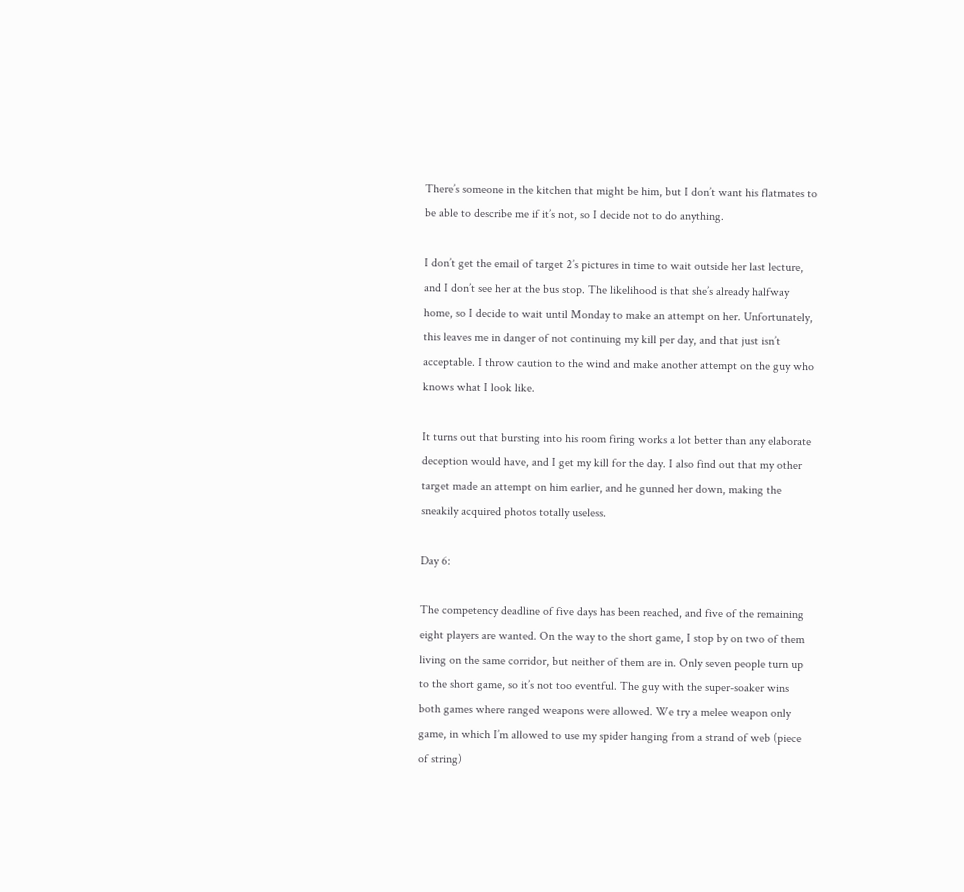There’s someone in the kitchen that might be him, but I don’t want his flatmates to be able to describe me if it’s not, so I decide not to do anything.

I don’t get the email of target 2’s pictures in time to wait outside her last lecture, and I don’t see her at the bus stop. The likelihood is that she’s already halfway home, so I decide to wait until Monday to make an attempt on her. Unfortunately, this leaves me in danger of not continuing my kill per day, and that just isn’t acceptable. I throw caution to the wind and make another attempt on the guy who knows what I look like.

It turns out that bursting into his room firing works a lot better than any elaborate deception would have, and I get my kill for the day. I also find out that my other target made an attempt on him earlier, and he gunned her down, making the sneakily acquired photos totally useless.

Day 6:

The competency deadline of five days has been reached, and five of the remaining eight players are wanted. On the way to the short game, I stop by on two of them living on the same corridor, but neither of them are in. Only seven people turn up to the short game, so it’s not too eventful. The guy with the super-soaker wins both games where ranged weapons were allowed. We try a melee weapon only game, in which I’m allowed to use my spider hanging from a strand of web (piece of string)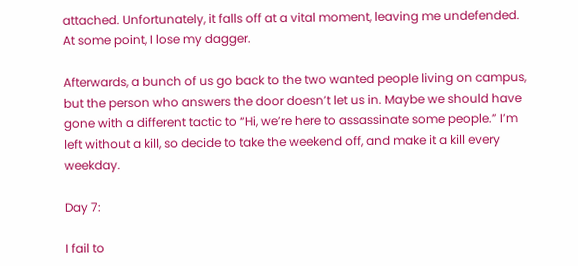attached. Unfortunately, it falls off at a vital moment, leaving me undefended. At some point, I lose my dagger.

Afterwards, a bunch of us go back to the two wanted people living on campus, but the person who answers the door doesn’t let us in. Maybe we should have gone with a different tactic to “Hi, we’re here to assassinate some people.” I’m left without a kill, so decide to take the weekend off, and make it a kill every weekday.

Day 7:

I fail to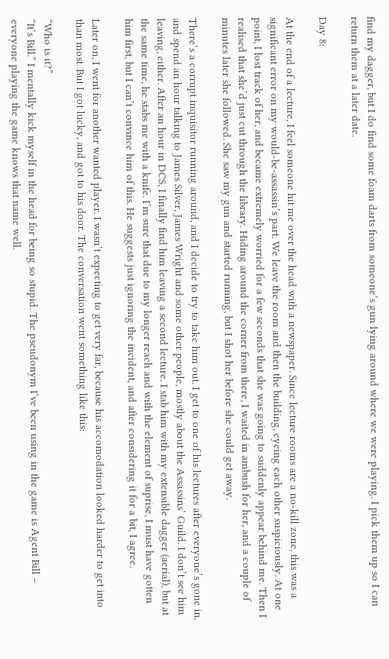find my dagger, but I do find some foam darts from someone’s gun lying around where we were playing. I pick them up so I can return them at a later date.

Day 8:

At the end of a lecture, I feel someone hit me over the head with a newspaper. Since lecture rooms are a no-kill zone, this was a significant error on my would-be-assassin’s part. We leave the room and then the building, eyeing each other suspiciously. At one point, I lost track of her, and became extremely worried for a few seconds that she was going to suddenly appear behind me. Then I realised that she’d just cut through the library. Hiding around the corner from there, I waited in ambush for her, and a couple of minutes later she followed. She saw my gun and started running, but I shot her before she could get away.

There’s a corrupt inquisitor running around, and I decide to try to take him out. I get to one of his lectures after everyone’s gone in, and spend an hour talking to James Silver, James Wright and some other people, mostly about the Assassins’ Guild. I don’t see him leaving, either. After an hour in DCS, I finally find him leaving a second lecture. I stab him with my extensible dagger (aerial), but at the same time, he stabs me with a knife. I’m sure that due to my longer reach and with the element of suprise, I must have gotten him first, but I can’t convince him of this. He suggests just ignoring the incident, and after considering it for a bit, I agree.

Later on, I went for another wanted player. I wasn’t expecting to get very far, because his accomodation looked harder to get into than most. But I got lucky, and got to his door. The conversation went something like this:

“Who is it?”
“It’s Bill.” I mentally kick myself in the head for being so stupid. The pseudonym I’ve been using in the game is Agent Bill – everyone playing the game knows that name well.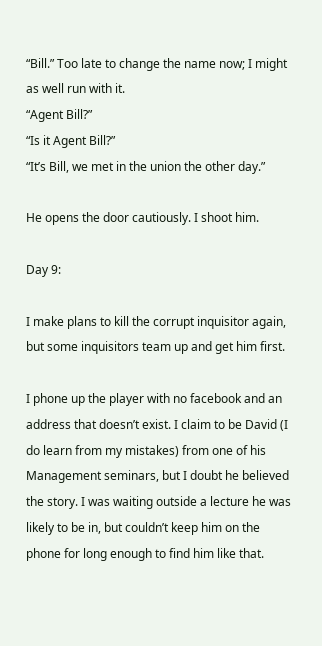“Bill.” Too late to change the name now; I might as well run with it.
“Agent Bill?”
“Is it Agent Bill?”
“It’s Bill, we met in the union the other day.”

He opens the door cautiously. I shoot him.

Day 9:

I make plans to kill the corrupt inquisitor again, but some inquisitors team up and get him first.

I phone up the player with no facebook and an address that doesn’t exist. I claim to be David (I do learn from my mistakes) from one of his Management seminars, but I doubt he believed the story. I was waiting outside a lecture he was likely to be in, but couldn’t keep him on the phone for long enough to find him like that.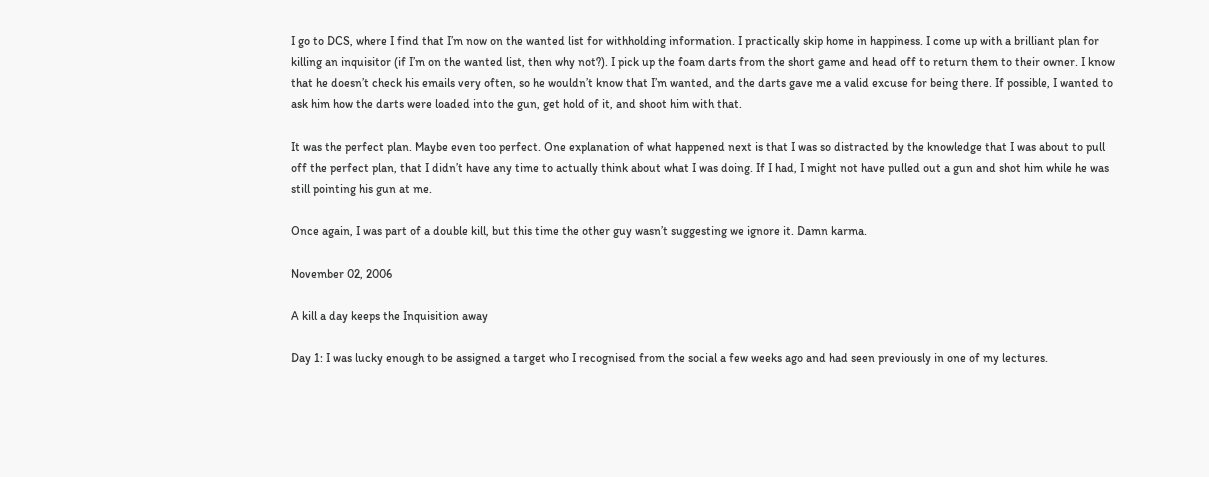I go to DCS, where I find that I’m now on the wanted list for withholding information. I practically skip home in happiness. I come up with a brilliant plan for killing an inquisitor (if I’m on the wanted list, then why not?). I pick up the foam darts from the short game and head off to return them to their owner. I know that he doesn’t check his emails very often, so he wouldn’t know that I’m wanted, and the darts gave me a valid excuse for being there. If possible, I wanted to ask him how the darts were loaded into the gun, get hold of it, and shoot him with that.

It was the perfect plan. Maybe even too perfect. One explanation of what happened next is that I was so distracted by the knowledge that I was about to pull off the perfect plan, that I didn’t have any time to actually think about what I was doing. If I had, I might not have pulled out a gun and shot him while he was still pointing his gun at me.

Once again, I was part of a double kill, but this time the other guy wasn’t suggesting we ignore it. Damn karma.

November 02, 2006

A kill a day keeps the Inquisition away

Day 1: I was lucky enough to be assigned a target who I recognised from the social a few weeks ago and had seen previously in one of my lectures.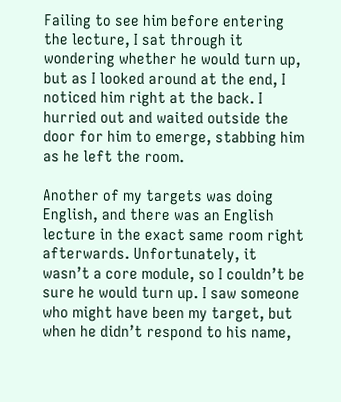Failing to see him before entering the lecture, I sat through it wondering whether he would turn up, but as I looked around at the end, I noticed him right at the back. I hurried out and waited outside the door for him to emerge, stabbing him as he left the room.

Another of my targets was doing English, and there was an English lecture in the exact same room right afterwards. Unfortunately, it wasn’t a core module, so I couldn’t be sure he would turn up. I saw someone who might have been my target, but when he didn’t respond to his name,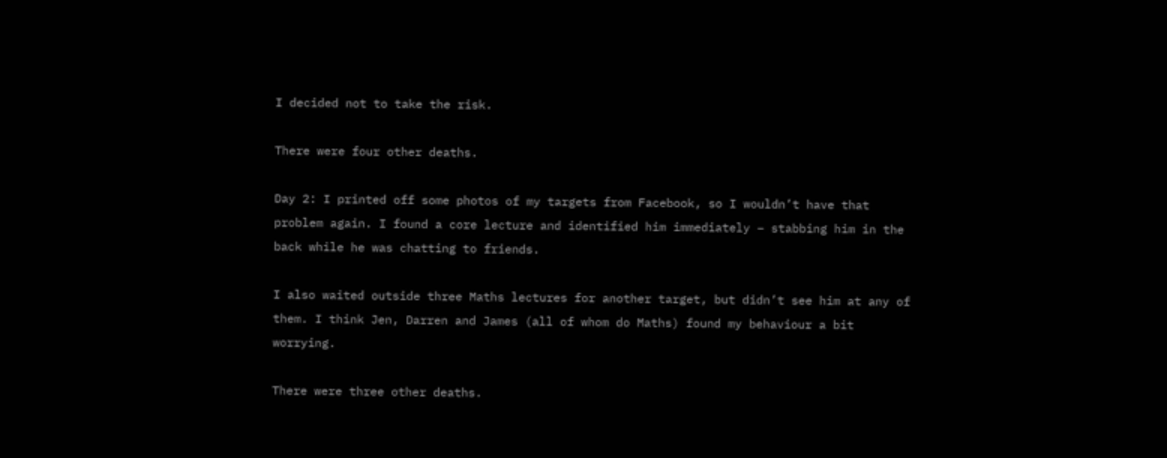I decided not to take the risk.

There were four other deaths.

Day 2: I printed off some photos of my targets from Facebook, so I wouldn’t have that problem again. I found a core lecture and identified him immediately – stabbing him in the back while he was chatting to friends.

I also waited outside three Maths lectures for another target, but didn’t see him at any of them. I think Jen, Darren and James (all of whom do Maths) found my behaviour a bit worrying.

There were three other deaths.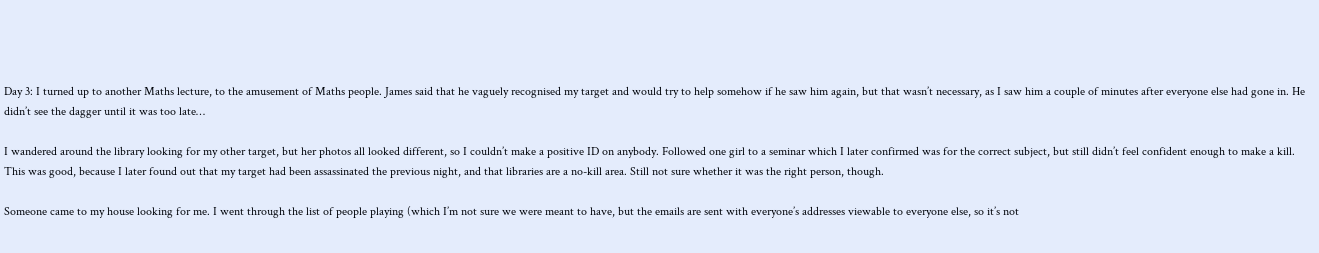Day 3: I turned up to another Maths lecture, to the amusement of Maths people. James said that he vaguely recognised my target and would try to help somehow if he saw him again, but that wasn’t necessary, as I saw him a couple of minutes after everyone else had gone in. He didn’t see the dagger until it was too late…

I wandered around the library looking for my other target, but her photos all looked different, so I couldn’t make a positive ID on anybody. Followed one girl to a seminar which I later confirmed was for the correct subject, but still didn’t feel confident enough to make a kill. This was good, because I later found out that my target had been assassinated the previous night, and that libraries are a no-kill area. Still not sure whether it was the right person, though.

Someone came to my house looking for me. I went through the list of people playing (which I’m not sure we were meant to have, but the emails are sent with everyone’s addresses viewable to everyone else, so it’s not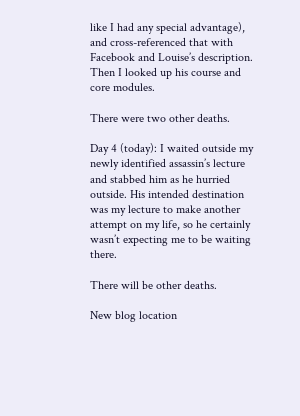like I had any special advantage), and cross-referenced that with Facebook and Louise’s description. Then I looked up his course and core modules.

There were two other deaths.

Day 4 (today): I waited outside my newly identified assassin’s lecture and stabbed him as he hurried outside. His intended destination was my lecture to make another attempt on my life, so he certainly wasn’t expecting me to be waiting there.

There will be other deaths.

New blog location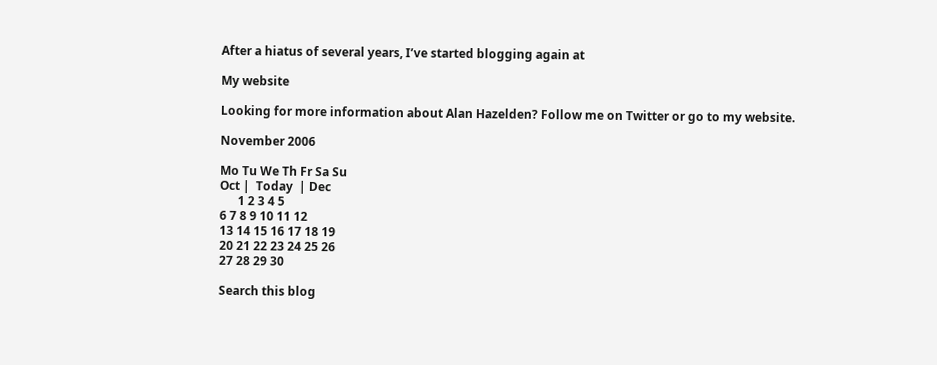After a hiatus of several years, I’ve started blogging again at

My website

Looking for more information about Alan Hazelden? Follow me on Twitter or go to my website.

November 2006

Mo Tu We Th Fr Sa Su
Oct |  Today  | Dec
      1 2 3 4 5
6 7 8 9 10 11 12
13 14 15 16 17 18 19
20 21 22 23 24 25 26
27 28 29 30

Search this blog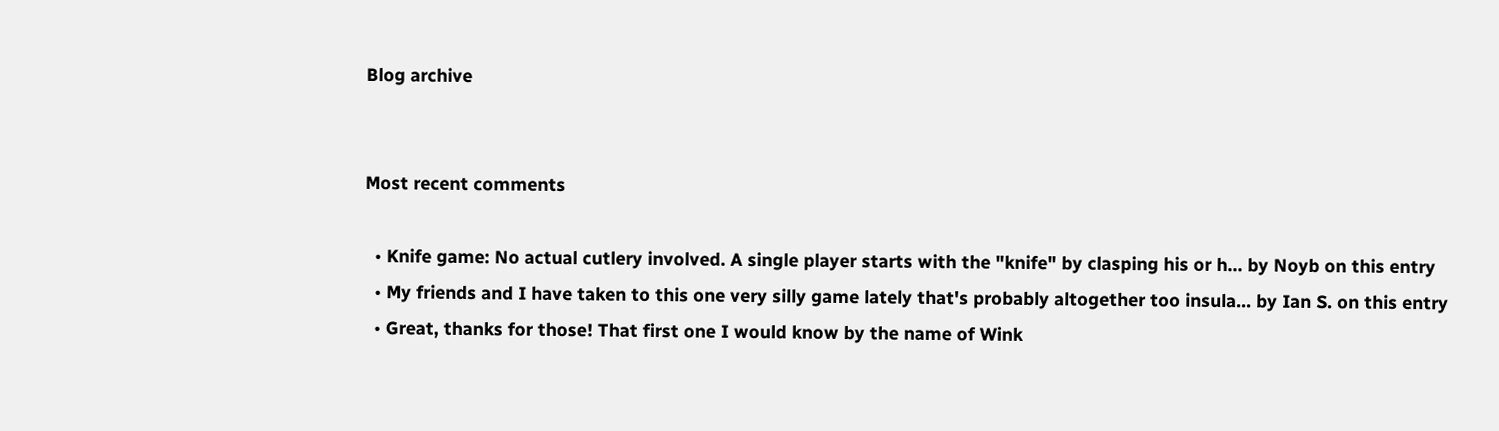Blog archive


Most recent comments

  • Knife game: No actual cutlery involved. A single player starts with the "knife" by clasping his or h… by Noyb on this entry
  • My friends and I have taken to this one very silly game lately that's probably altogether too insula… by Ian S. on this entry
  • Great, thanks for those! That first one I would know by the name of Wink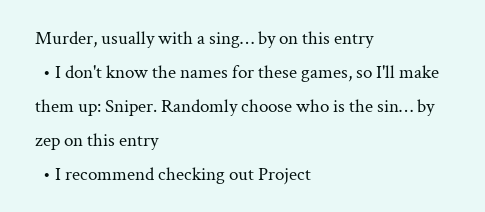Murder, usually with a sing… by on this entry
  • I don't know the names for these games, so I'll make them up: Sniper. Randomly choose who is the sin… by zep on this entry
  • I recommend checking out Project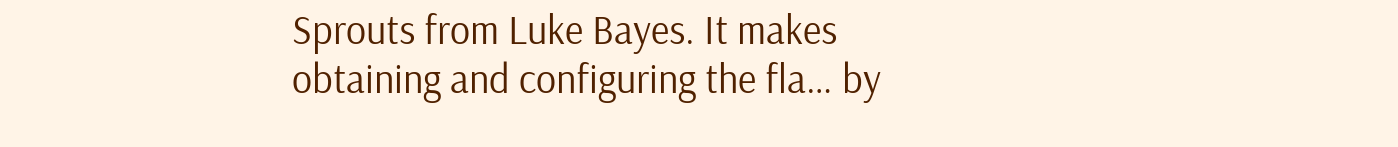Sprouts from Luke Bayes. It makes obtaining and configuring the fla… by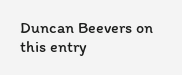Duncan Beevers on this entry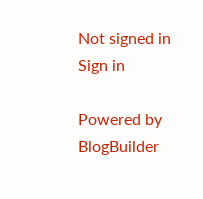Not signed in
Sign in

Powered by BlogBuilder